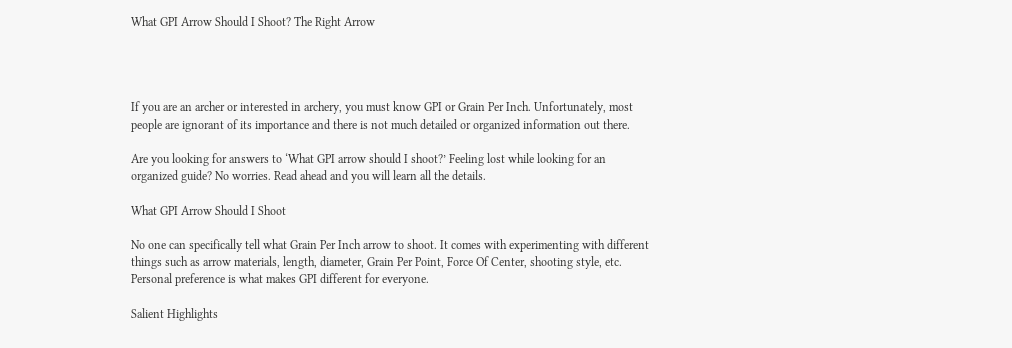What GPI Arrow Should I Shoot? The Right Arrow




If you are an archer or interested in archery, you must know GPI or Grain Per Inch. Unfortunately, most people are ignorant of its importance and there is not much detailed or organized information out there.

Are you looking for answers to ‘What GPI arrow should I shoot?’ Feeling lost while looking for an organized guide? No worries. Read ahead and you will learn all the details.

What GPI Arrow Should I Shoot

No one can specifically tell what Grain Per Inch arrow to shoot. It comes with experimenting with different things such as arrow materials, length, diameter, Grain Per Point, Force Of Center, shooting style, etc. Personal preference is what makes GPI different for everyone.

Salient Highlights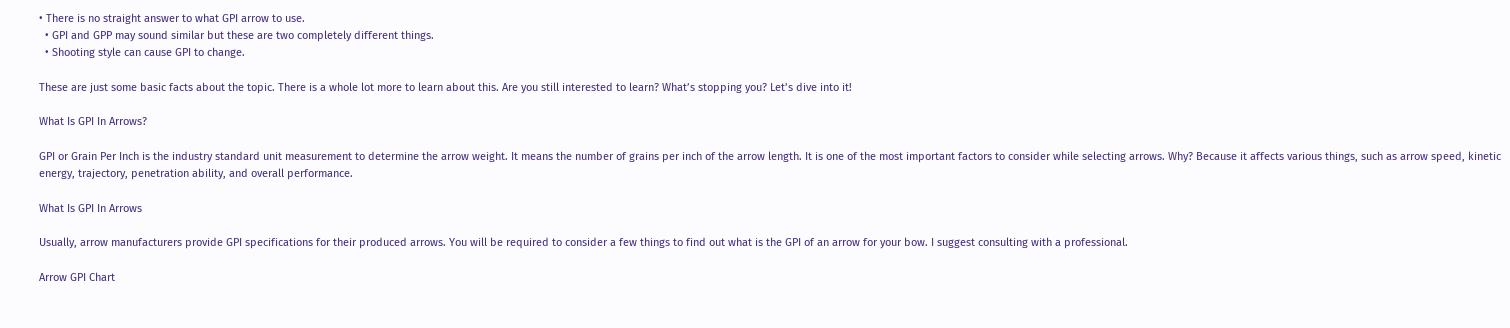• There is no straight answer to what GPI arrow to use.
  • GPI and GPP may sound similar but these are two completely different things.
  • Shooting style can cause GPI to change.

These are just some basic facts about the topic. There is a whole lot more to learn about this. Are you still interested to learn? What’s stopping you? Let’s dive into it!

What Is GPI In Arrows?

GPI or Grain Per Inch is the industry standard unit measurement to determine the arrow weight. It means the number of grains per inch of the arrow length. It is one of the most important factors to consider while selecting arrows. Why? Because it affects various things, such as arrow speed, kinetic energy, trajectory, penetration ability, and overall performance.

What Is GPI In Arrows

Usually, arrow manufacturers provide GPI specifications for their produced arrows. You will be required to consider a few things to find out what is the GPI of an arrow for your bow. I suggest consulting with a professional.

Arrow GPI Chart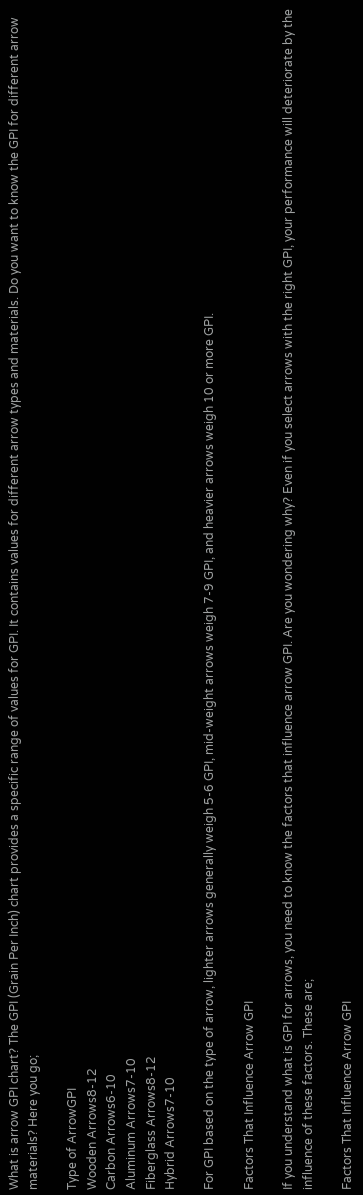What is arrow GPI chart? The GPI (Grain Per Inch) chart provides a specific range of values for GPI. It contains values for different arrow types and materials. Do you want to know the GPI for different arrow materials? Here you go;

Type of ArrowGPI
Wooden Arrows8-12
Carbon Arrows6-10
Aluminum Arrows7-10
Fiberglass Arrows8-12
Hybrid Arrows7-10

For GPI based on the type of arrow, lighter arrows generally weigh 5-6 GPI, mid-weight arrows weigh 7-9 GPI, and heavier arrows weigh 10 or more GPI.

Factors That Influence Arrow GPI

If you understand what is GPI for arrows, you need to know the factors that influence arrow GPI. Are you wondering why? Even if you select arrows with the right GPI, your performance will deteriorate by the influence of these factors. These are;

Factors That Influence Arrow GPI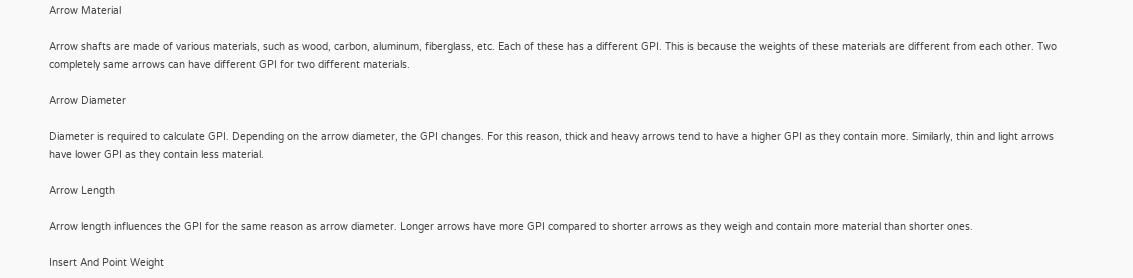Arrow Material

Arrow shafts are made of various materials, such as wood, carbon, aluminum, fiberglass, etc. Each of these has a different GPI. This is because the weights of these materials are different from each other. Two completely same arrows can have different GPI for two different materials.

Arrow Diameter

Diameter is required to calculate GPI. Depending on the arrow diameter, the GPI changes. For this reason, thick and heavy arrows tend to have a higher GPI as they contain more. Similarly, thin and light arrows have lower GPI as they contain less material.

Arrow Length

Arrow length influences the GPI for the same reason as arrow diameter. Longer arrows have more GPI compared to shorter arrows as they weigh and contain more material than shorter ones.

Insert And Point Weight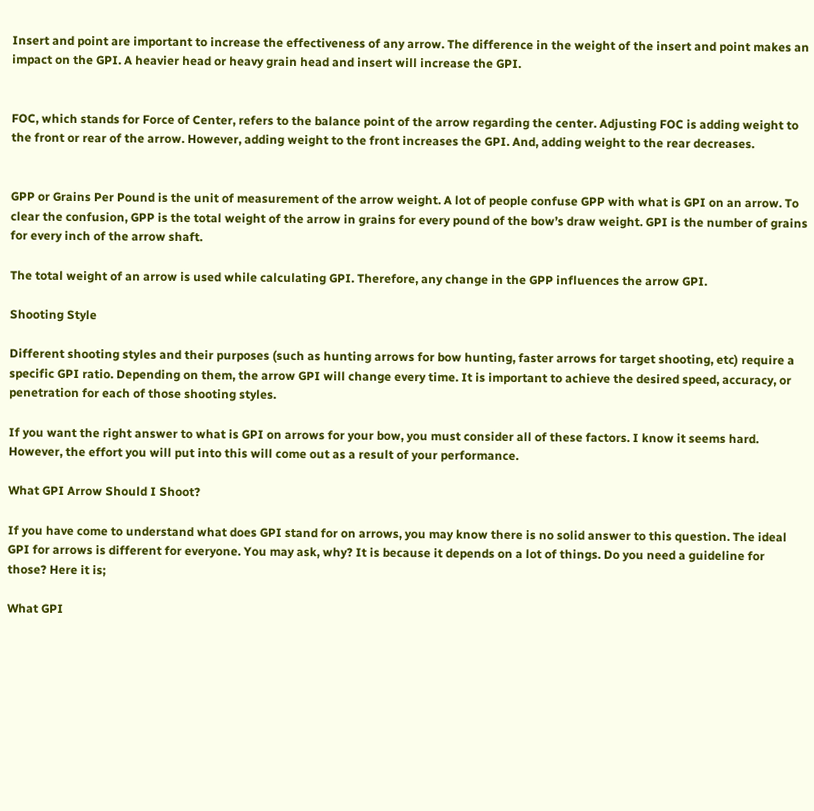Insert and point are important to increase the effectiveness of any arrow. The difference in the weight of the insert and point makes an impact on the GPI. A heavier head or heavy grain head and insert will increase the GPI.


FOC, which stands for Force of Center, refers to the balance point of the arrow regarding the center. Adjusting FOC is adding weight to the front or rear of the arrow. However, adding weight to the front increases the GPI. And, adding weight to the rear decreases.


GPP or Grains Per Pound is the unit of measurement of the arrow weight. A lot of people confuse GPP with what is GPI on an arrow. To clear the confusion, GPP is the total weight of the arrow in grains for every pound of the bow’s draw weight. GPI is the number of grains for every inch of the arrow shaft.

The total weight of an arrow is used while calculating GPI. Therefore, any change in the GPP influences the arrow GPI.

Shooting Style

Different shooting styles and their purposes (such as hunting arrows for bow hunting, faster arrows for target shooting, etc) require a specific GPI ratio. Depending on them, the arrow GPI will change every time. It is important to achieve the desired speed, accuracy, or penetration for each of those shooting styles.

If you want the right answer to what is GPI on arrows for your bow, you must consider all of these factors. I know it seems hard. However, the effort you will put into this will come out as a result of your performance.

What GPI Arrow Should I Shoot?

If you have come to understand what does GPI stand for on arrows, you may know there is no solid answer to this question. The ideal GPI for arrows is different for everyone. You may ask, why? It is because it depends on a lot of things. Do you need a guideline for those? Here it is;

What GPI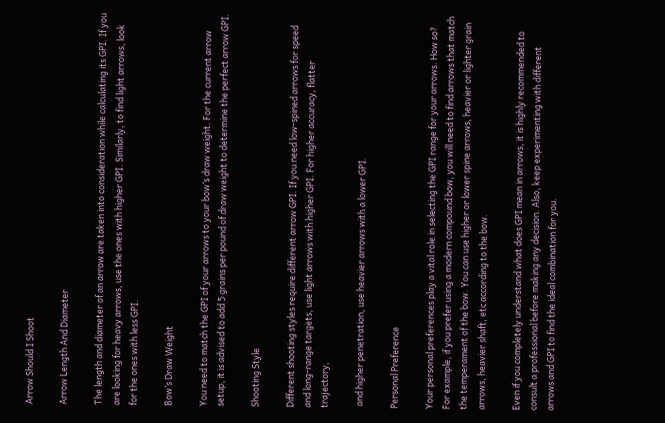Arrow Should I Shoot

Arrow Length And Diameter

The length and diameter of an arrow are taken into consideration while calculating its GPI. If you are looking for heavy arrows, use the ones with higher GPI. Similarly, to find light arrows, look for the ones with less GPI.

Bow’s Draw Weight

You need to match the GPI of your arrows to your bow’s draw weight. For the current arrow setup, it is advised to add 5 grains per pound of draw weight to determine the perfect arrow GPI.

Shooting Style

Different shooting styles require different arrow GPI. If you need low-spined arrows for speed and long-range targets, use light arrows with higher GPI. For higher accuracy, flatter trajectory,

 and higher penetration, use heavier arrows with a lower GPI.

Personal Preference

Your personal preferences play a vital role in selecting the GPI range for your arrows. How so? For example, if you prefer using a modern compound bow, you will need to find arrows that match the temperament of the bow. You can use higher or lower spine arrows, heavier or lighter grain arrows, heavier shaft, etc according to the bow.

Even if you completely understand what does GPI mean in arrows, it is highly recommended to consult a professional before making any decision. Also, keep experimenting with different arrows and GPI to find the ideal combination for you.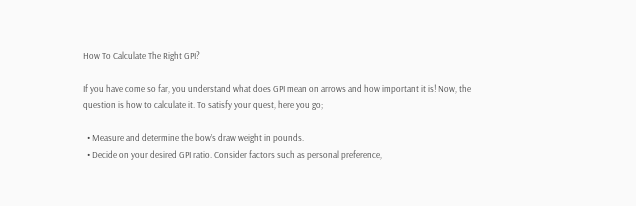How To Calculate The Right GPI?

If you have come so far, you understand what does GPI mean on arrows and how important it is! Now, the question is how to calculate it. To satisfy your quest, here you go;

  • Measure and determine the bow’s draw weight in pounds.
  • Decide on your desired GPI ratio. Consider factors such as personal preference,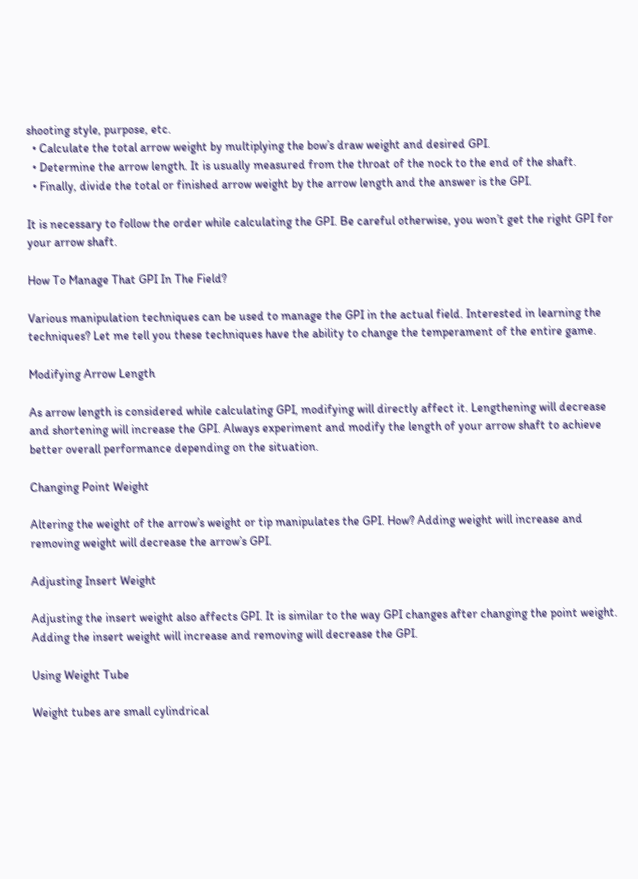shooting style, purpose, etc.
  • Calculate the total arrow weight by multiplying the bow’s draw weight and desired GPI.
  • Determine the arrow length. It is usually measured from the throat of the nock to the end of the shaft.
  • Finally, divide the total or finished arrow weight by the arrow length and the answer is the GPI.

It is necessary to follow the order while calculating the GPI. Be careful otherwise, you won’t get the right GPI for your arrow shaft.

How To Manage That GPI In The Field?

Various manipulation techniques can be used to manage the GPI in the actual field. Interested in learning the techniques? Let me tell you these techniques have the ability to change the temperament of the entire game.

Modifying Arrow Length

As arrow length is considered while calculating GPI, modifying will directly affect it. Lengthening will decrease and shortening will increase the GPI. Always experiment and modify the length of your arrow shaft to achieve better overall performance depending on the situation.

Changing Point Weight

Altering the weight of the arrow’s weight or tip manipulates the GPI. How? Adding weight will increase and removing weight will decrease the arrow’s GPI.

Adjusting Insert Weight

Adjusting the insert weight also affects GPI. It is similar to the way GPI changes after changing the point weight. Adding the insert weight will increase and removing will decrease the GPI.

Using Weight Tube

Weight tubes are small cylindrical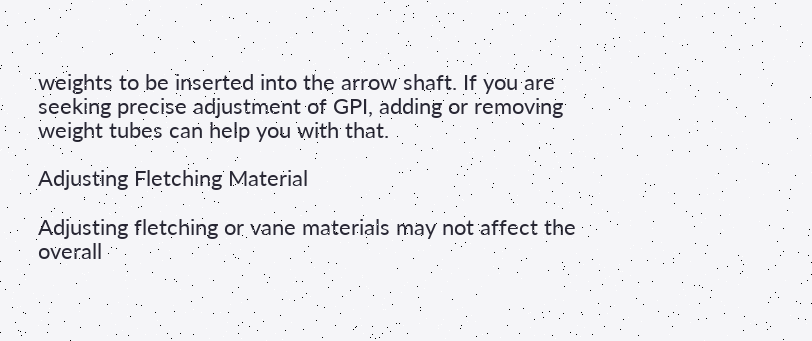weights to be inserted into the arrow shaft. If you are seeking precise adjustment of GPI, adding or removing weight tubes can help you with that.

Adjusting Fletching Material

Adjusting fletching or vane materials may not affect the overall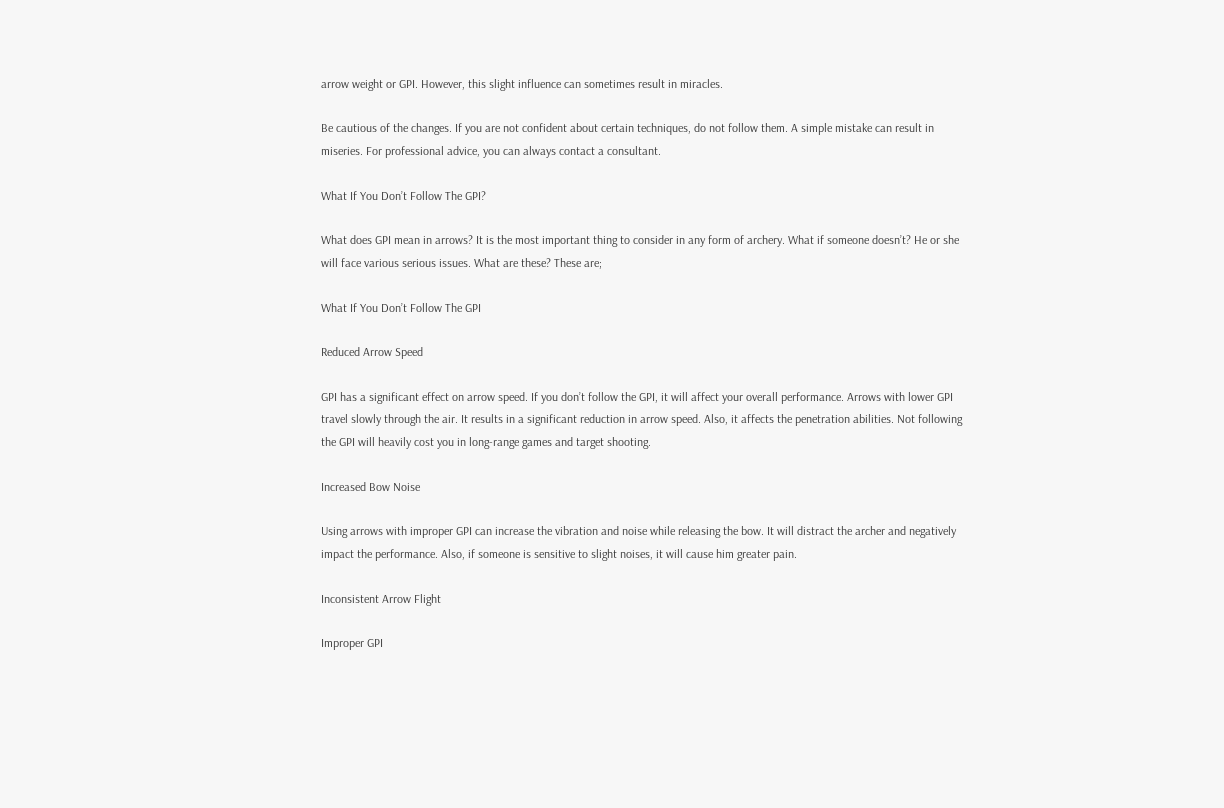arrow weight or GPI. However, this slight influence can sometimes result in miracles.

Be cautious of the changes. If you are not confident about certain techniques, do not follow them. A simple mistake can result in miseries. For professional advice, you can always contact a consultant.

What If You Don’t Follow The GPI?

What does GPI mean in arrows? It is the most important thing to consider in any form of archery. What if someone doesn’t? He or she will face various serious issues. What are these? These are;

What If You Don’t Follow The GPI

Reduced Arrow Speed

GPI has a significant effect on arrow speed. If you don’t follow the GPI, it will affect your overall performance. Arrows with lower GPI travel slowly through the air. It results in a significant reduction in arrow speed. Also, it affects the penetration abilities. Not following the GPI will heavily cost you in long-range games and target shooting.

Increased Bow Noise

Using arrows with improper GPI can increase the vibration and noise while releasing the bow. It will distract the archer and negatively impact the performance. Also, if someone is sensitive to slight noises, it will cause him greater pain.

Inconsistent Arrow Flight

Improper GPI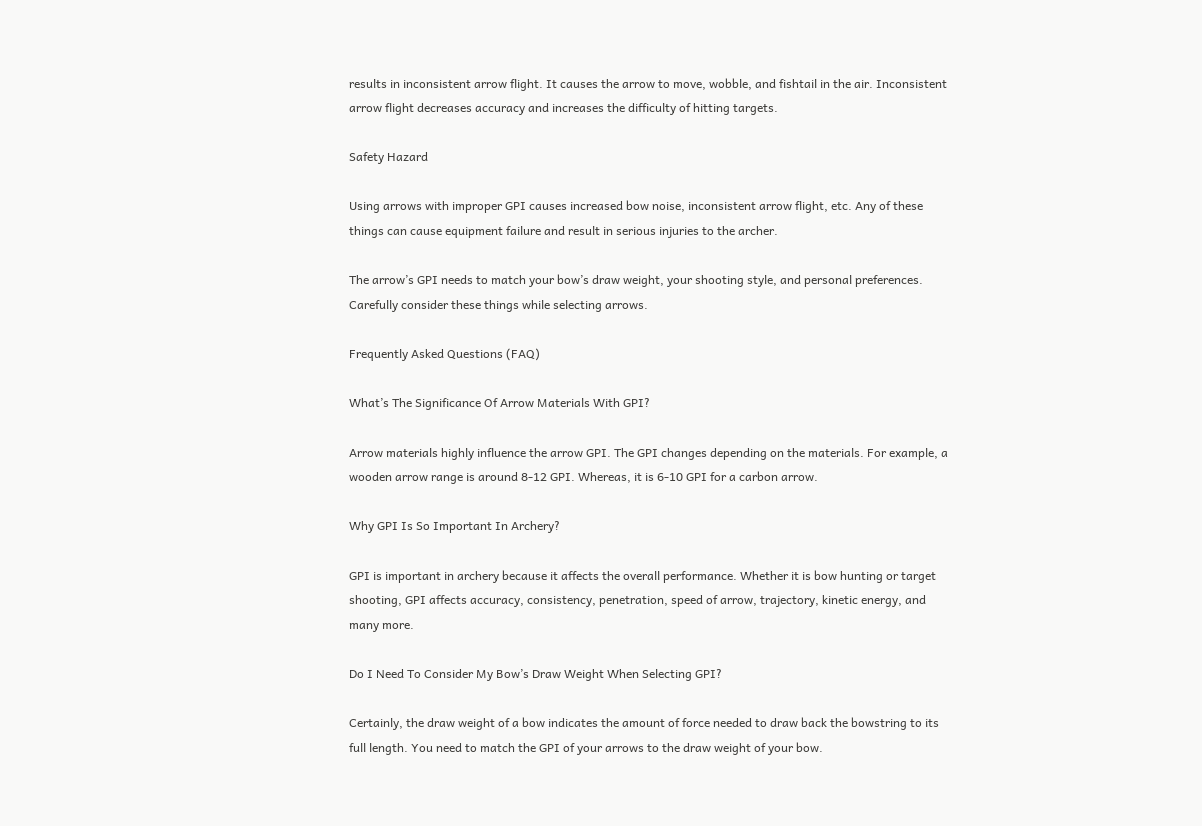results in inconsistent arrow flight. It causes the arrow to move, wobble, and fishtail in the air. Inconsistent arrow flight decreases accuracy and increases the difficulty of hitting targets.

Safety Hazard

Using arrows with improper GPI causes increased bow noise, inconsistent arrow flight, etc. Any of these things can cause equipment failure and result in serious injuries to the archer.

The arrow’s GPI needs to match your bow’s draw weight, your shooting style, and personal preferences. Carefully consider these things while selecting arrows.

Frequently Asked Questions (FAQ)

What’s The Significance Of Arrow Materials With GPI?

Arrow materials highly influence the arrow GPI. The GPI changes depending on the materials. For example, a wooden arrow range is around 8-12 GPI. Whereas, it is 6-10 GPI for a carbon arrow.

Why GPI Is So Important In Archery?

GPI is important in archery because it affects the overall performance. Whether it is bow hunting or target shooting, GPI affects accuracy, consistency, penetration, speed of arrow, trajectory, kinetic energy, and many more.

Do I Need To Consider My Bow’s Draw Weight When Selecting GPI?

Certainly, the draw weight of a bow indicates the amount of force needed to draw back the bowstring to its full length. You need to match the GPI of your arrows to the draw weight of your bow.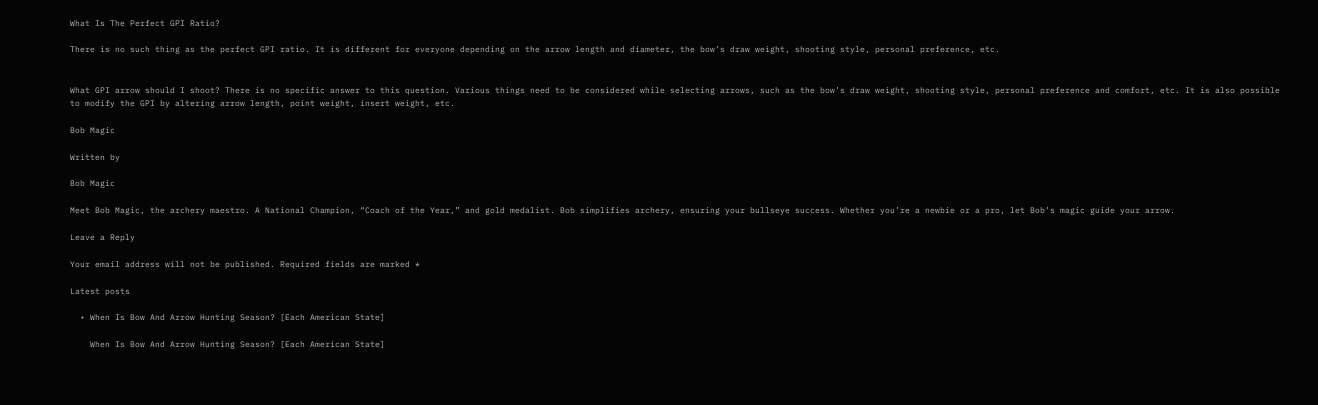What Is The Perfect GPI Ratio?

There is no such thing as the perfect GPI ratio. It is different for everyone depending on the arrow length and diameter, the bow’s draw weight, shooting style, personal preference, etc.


What GPI arrow should I shoot? There is no specific answer to this question. Various things need to be considered while selecting arrows, such as the bow’s draw weight, shooting style, personal preference and comfort, etc. It is also possible to modify the GPI by altering arrow length, point weight, insert weight, etc.

Bob Magic

Written by

Bob Magic

Meet Bob Magic, the archery maestro. A National Champion, “Coach of the Year,” and gold medalist. Bob simplifies archery, ensuring your bullseye success. Whether you’re a newbie or a pro, let Bob’s magic guide your arrow.

Leave a Reply

Your email address will not be published. Required fields are marked *

Latest posts

  • When Is Bow And Arrow Hunting Season? [Each American State]

    When Is Bow And Arrow Hunting Season? [Each American State]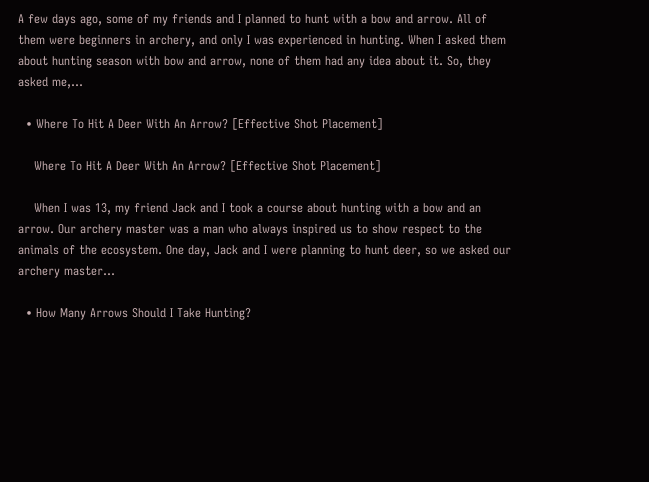A few days ago, some of my friends and I planned to hunt with a bow and arrow. All of them were beginners in archery, and only I was experienced in hunting. When I asked them about hunting season with bow and arrow, none of them had any idea about it. So, they asked me,…

  • Where To Hit A Deer With An Arrow? [Effective Shot Placement]

    Where To Hit A Deer With An Arrow? [Effective Shot Placement]

    When I was 13, my friend Jack and I took a course about hunting with a bow and an arrow. Our archery master was a man who always inspired us to show respect to the animals of the ecosystem. One day, Jack and I were planning to hunt deer, so we asked our archery master…

  • How Many Arrows Should I Take Hunting?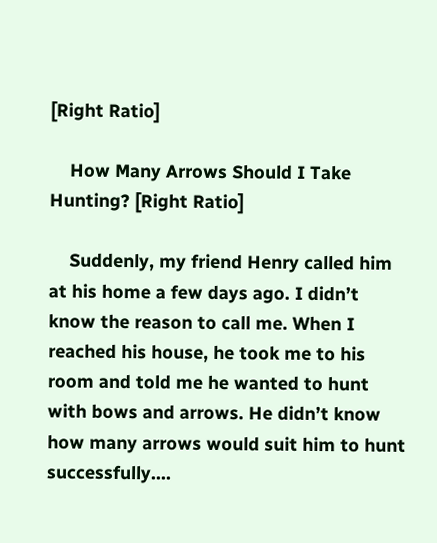[Right Ratio]

    How Many Arrows Should I Take Hunting? [Right Ratio]

    Suddenly, my friend Henry called him at his home a few days ago. I didn’t know the reason to call me. When I reached his house, he took me to his room and told me he wanted to hunt with bows and arrows. He didn’t know how many arrows would suit him to hunt successfully.…